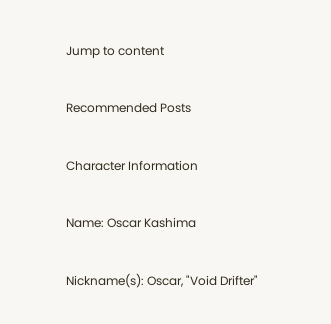Jump to content

Recommended Posts

Character Information

Name: Oscar Kashima

Nickname(s): Oscar, "Void Drifter"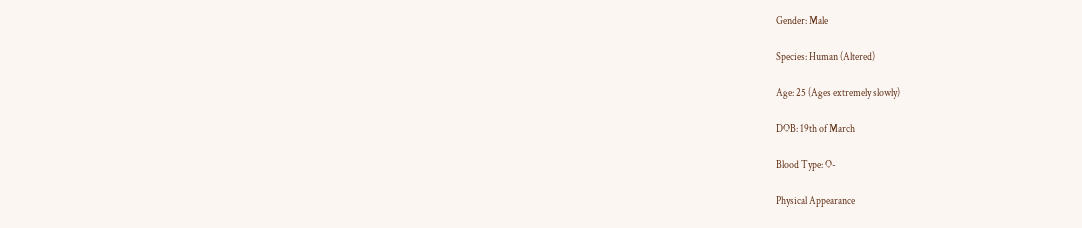Gender: Male

Species: Human (Altered)

Age: 25 (Ages extremely slowly)

DOB: 19th of March

Blood Type: O-

Physical Appearance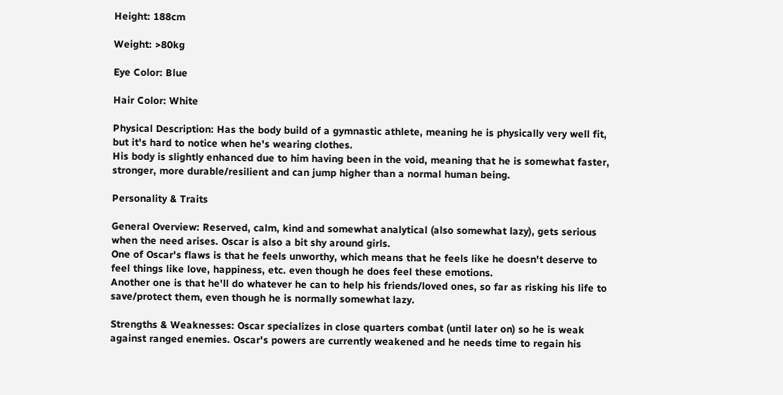Height: 188cm

Weight: >80kg

Eye Color: Blue

Hair Color: White

Physical Description: Has the body build of a gymnastic athlete, meaning he is physically very well fit, but it's hard to notice when he's wearing clothes.
His body is slightly enhanced due to him having been in the void, meaning that he is somewhat faster, stronger, more durable/resilient and can jump higher than a normal human being.

Personality & Traits

General Overview: Reserved, calm, kind and somewhat analytical (also somewhat lazy), gets serious when the need arises. Oscar is also a bit shy around girls.
One of Oscar's flaws is that he feels unworthy, which means that he feels like he doesn't deserve to feel things like love, happiness, etc. even though he does feel these emotions.
Another one is that he'll do whatever he can to help his friends/loved ones, so far as risking his life to save/protect them, even though he is normally somewhat lazy.

Strengths & Weaknesses: Oscar specializes in close quarters combat (until later on) so he is weak against ranged enemies. Oscar's powers are currently weakened and he needs time to regain his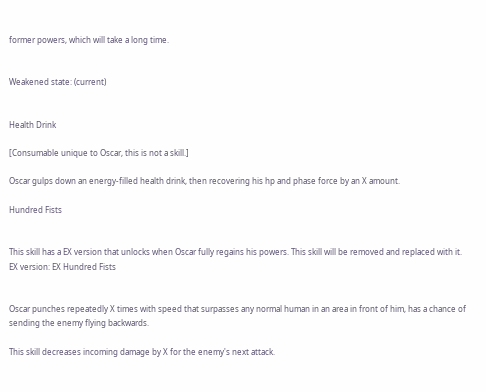former powers, which will take a long time.


Weakened state: (current)


Health Drink

[Consumable unique to Oscar, this is not a skill.]

Oscar gulps down an energy-filled health drink, then recovering his hp and phase force by an X amount.

Hundred Fists


This skill has a EX version that unlocks when Oscar fully regains his powers. This skill will be removed and replaced with it.
EX version: EX Hundred Fists


Oscar punches repeatedly X times with speed that surpasses any normal human in an area in front of him, has a chance of sending the enemy flying backwards.

This skill decreases incoming damage by X for the enemy's next attack.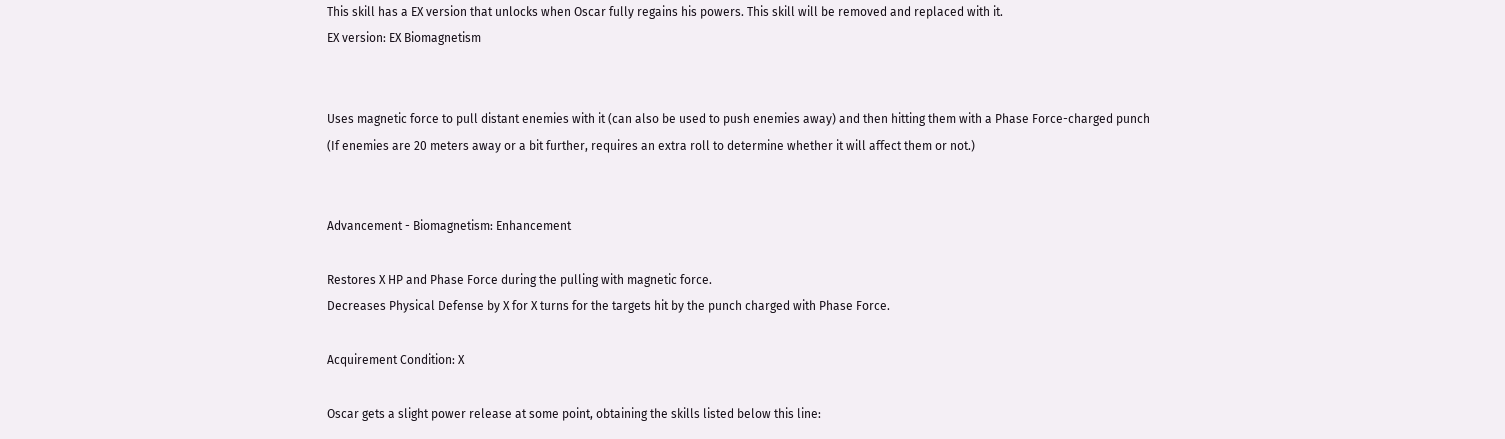This skill has a EX version that unlocks when Oscar fully regains his powers. This skill will be removed and replaced with it.
EX version: EX Biomagnetism


Uses magnetic force to pull distant enemies with it (can also be used to push enemies away) and then hitting them with a Phase Force-charged punch
(If enemies are 20 meters away or a bit further, requires an extra roll to determine whether it will affect them or not.)


Advancement - Biomagnetism: Enhancement

Restores X HP and Phase Force during the pulling with magnetic force.
Decreases Physical Defense by X for X turns for the targets hit by the punch charged with Phase Force.

Acquirement Condition: X

Oscar gets a slight power release at some point, obtaining the skills listed below this line: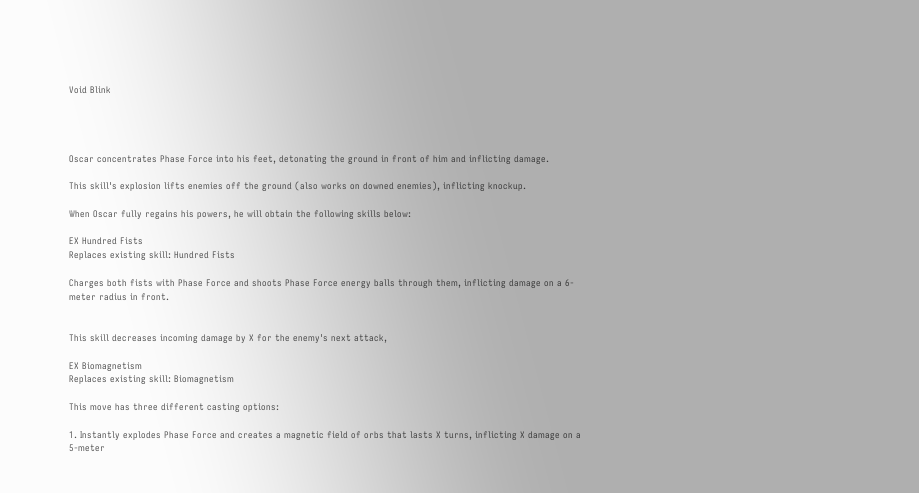Void Blink




Oscar concentrates Phase Force into his feet, detonating the ground in front of him and inflicting damage.

This skill's explosion lifts enemies off the ground (also works on downed enemies), inflicting knockup.

When Oscar fully regains his powers, he will obtain the following skills below:

EX Hundred Fists
Replaces existing skill: Hundred Fists

Charges both fists with Phase Force and shoots Phase Force energy balls through them, inflicting damage on a 6-meter radius in front.


This skill decreases incoming damage by X for the enemy's next attack,

EX Biomagnetism
Replaces existing skill: Biomagnetism

This move has three different casting options:

1. Instantly explodes Phase Force and creates a magnetic field of orbs that lasts X turns, inflicting X damage on a 5-meter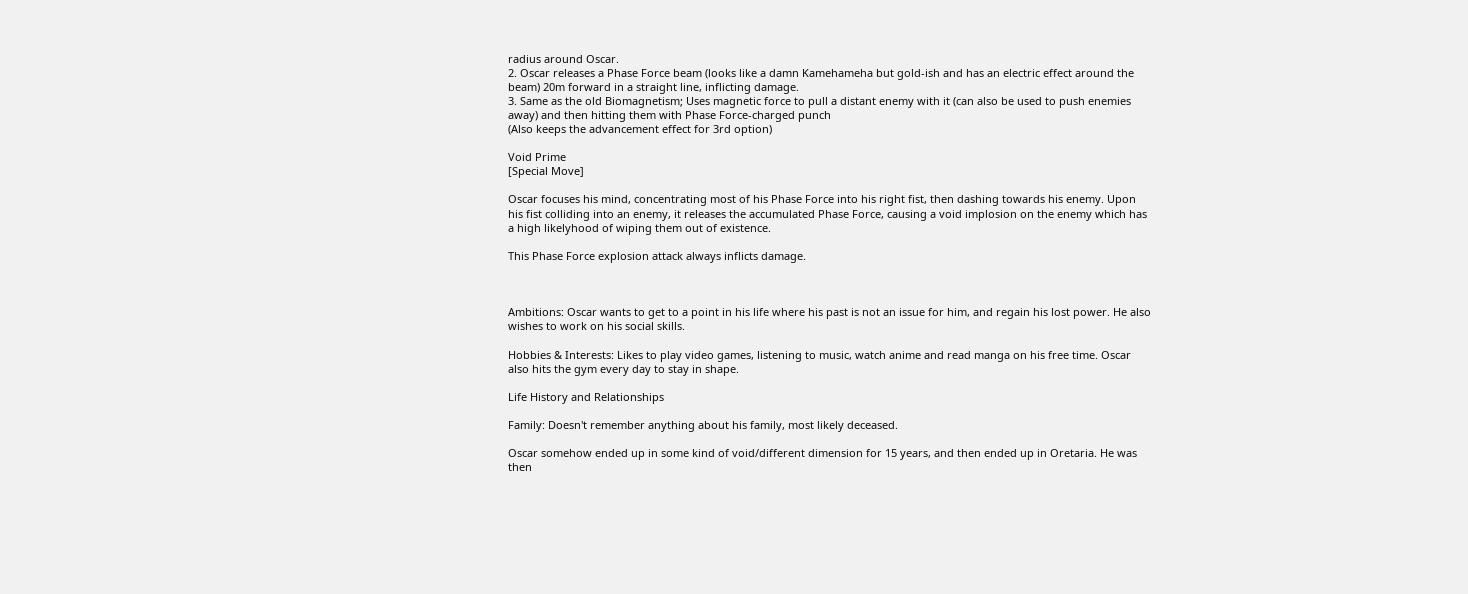radius around Oscar.
2. Oscar releases a Phase Force beam (looks like a damn Kamehameha but gold-ish and has an electric effect around the beam) 20m forward in a straight line, inflicting damage.
3. Same as the old Biomagnetism; Uses magnetic force to pull a distant enemy with it (can also be used to push enemies away) and then hitting them with Phase Force-charged punch
(Also keeps the advancement effect for 3rd option)

Void Prime
[Special Move]

Oscar focuses his mind, concentrating most of his Phase Force into his right fist, then dashing towards his enemy. Upon his fist colliding into an enemy, it releases the accumulated Phase Force, causing a void implosion on the enemy which has a high likelyhood of wiping them out of existence.

This Phase Force explosion attack always inflicts damage.



Ambitions: Oscar wants to get to a point in his life where his past is not an issue for him, and regain his lost power. He also wishes to work on his social skills.

Hobbies & Interests: Likes to play video games, listening to music, watch anime and read manga on his free time. Oscar also hits the gym every day to stay in shape.

Life History and Relationships

Family: Doesn't remember anything about his family, most likely deceased.

Oscar somehow ended up in some kind of void/different dimension for 15 years, and then ended up in Oretaria. He was then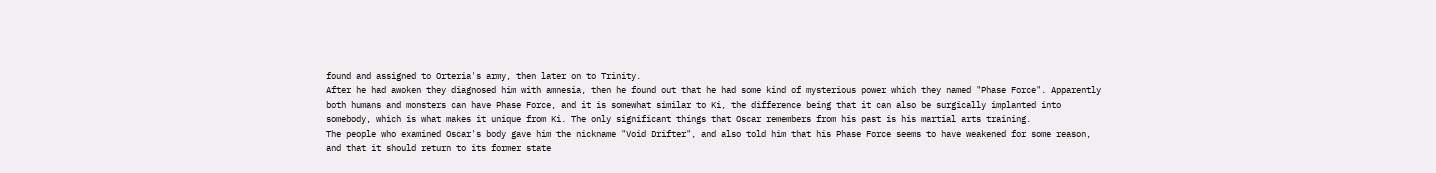found and assigned to Orteria's army, then later on to Trinity.
After he had awoken they diagnosed him with amnesia, then he found out that he had some kind of mysterious power which they named "Phase Force". Apparently both humans and monsters can have Phase Force, and it is somewhat similar to Ki, the difference being that it can also be surgically implanted into somebody, which is what makes it unique from Ki. The only significant things that Oscar remembers from his past is his martial arts training.
The people who examined Oscar's body gave him the nickname "Void Drifter", and also told him that his Phase Force seems to have weakened for some reason, and that it should return to its former state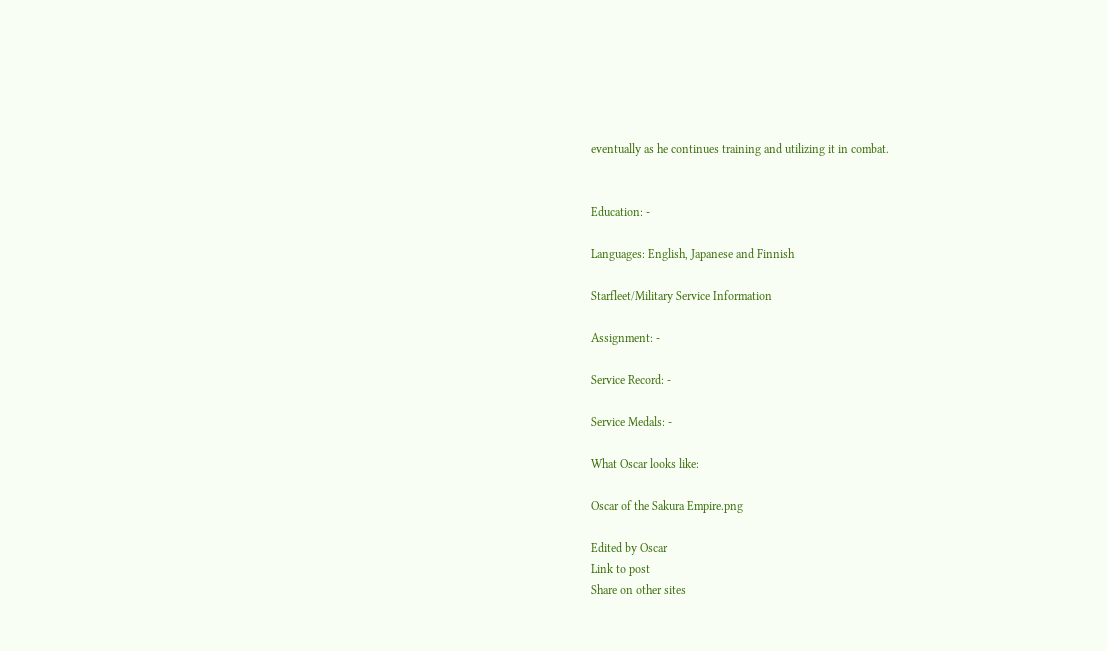eventually as he continues training and utilizing it in combat.


Education: -

Languages: English, Japanese and Finnish

Starfleet/Military Service Information

Assignment: -

Service Record: -

Service Medals: -

What Oscar looks like:

Oscar of the Sakura Empire.png

Edited by Oscar
Link to post
Share on other sites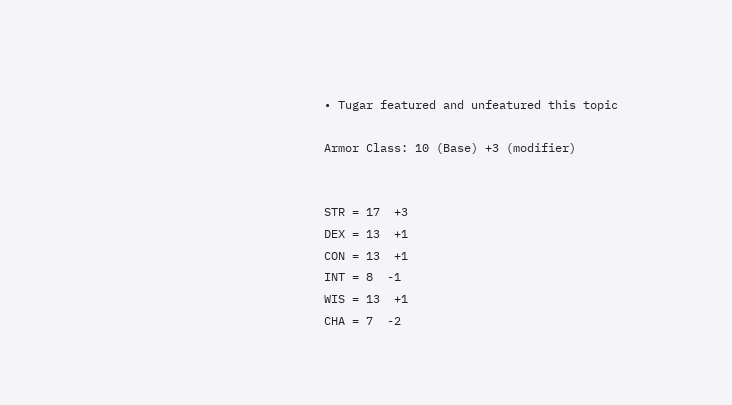• Tugar featured and unfeatured this topic

Armor Class: 10 (Base) +3 (modifier)


STR = 17  +3
DEX = 13  +1
CON = 13  +1
INT = 8  -1
WIS = 13  +1
CHA = 7  -2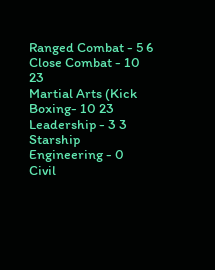Ranged Combat - 5 6
Close Combat - 10 23
Martial Arts (Kick Boxing- 10 23
Leadership - 3 3
Starship Engineering - 0
Civil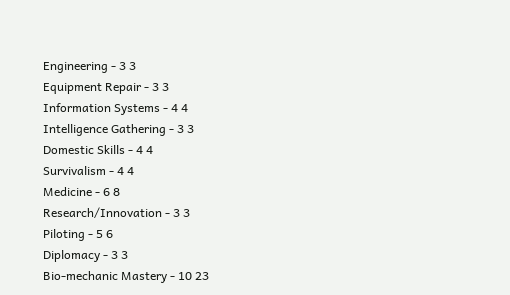Engineering - 3 3
Equipment Repair - 3 3
Information Systems - 4 4
Intelligence Gathering - 3 3
Domestic Skills - 4 4
Survivalism - 4 4
Medicine - 6 8
Research/Innovation - 3 3
Piloting - 5 6
Diplomacy - 3 3
Bio-mechanic Mastery - 10 23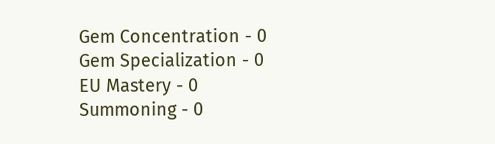Gem Concentration - 0
Gem Specialization - 0
EU Mastery - 0
Summoning - 0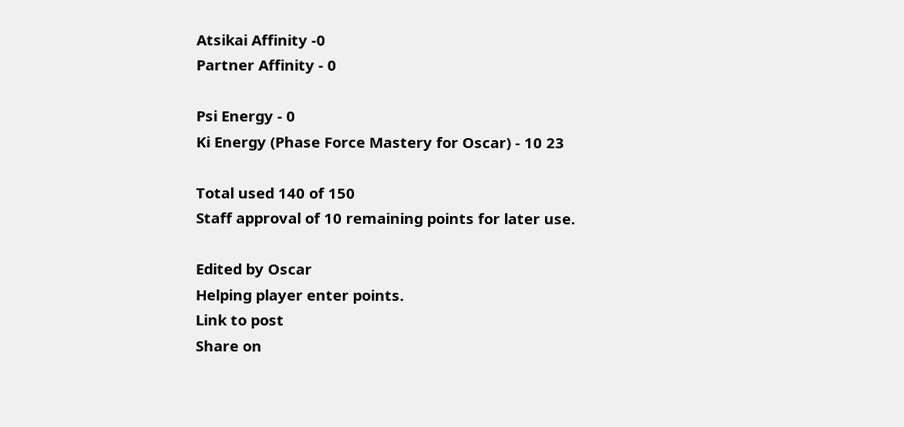Atsikai Affinity -0
Partner Affinity - 0

Psi Energy - 0
Ki Energy (Phase Force Mastery for Oscar) - 10 23

Total used 140 of 150
Staff approval of 10 remaining points for later use.

Edited by Oscar
Helping player enter points.
Link to post
Share on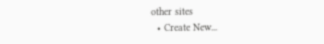other sites
  • Create New...